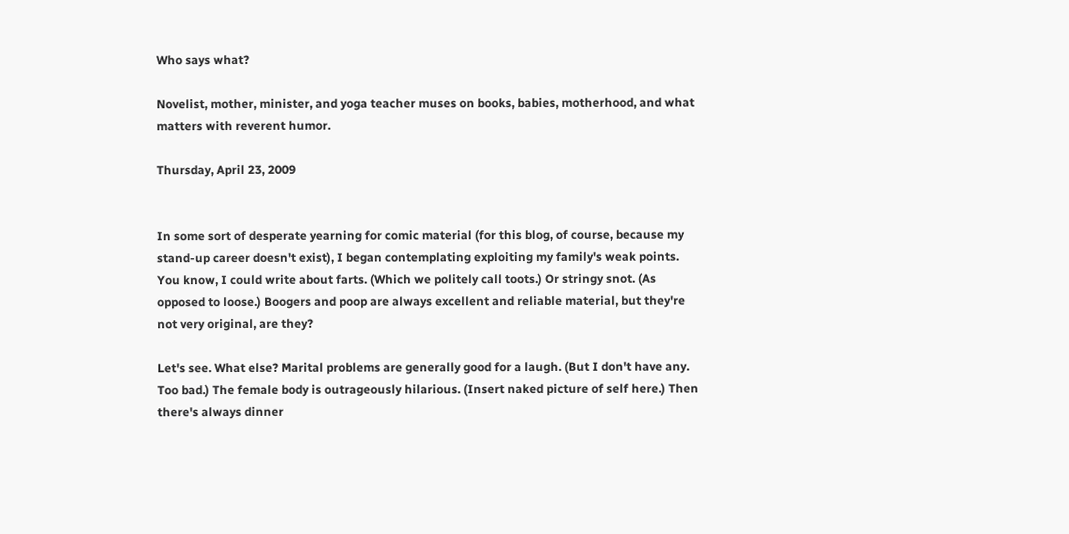Who says what?

Novelist, mother, minister, and yoga teacher muses on books, babies, motherhood, and what matters with reverent humor.

Thursday, April 23, 2009


In some sort of desperate yearning for comic material (for this blog, of course, because my stand-up career doesn't exist), I began contemplating exploiting my family's weak points. You know, I could write about farts. (Which we politely call toots.) Or stringy snot. (As opposed to loose.) Boogers and poop are always excellent and reliable material, but they're not very original, are they?

Let's see. What else? Marital problems are generally good for a laugh. (But I don't have any. Too bad.) The female body is outrageously hilarious. (Insert naked picture of self here.) Then there's always dinner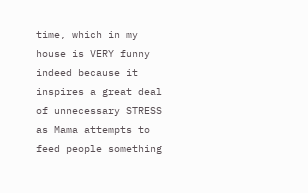time, which in my house is VERY funny indeed because it inspires a great deal of unnecessary STRESS as Mama attempts to feed people something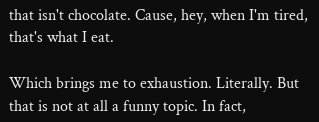that isn't chocolate. Cause, hey, when I'm tired, that's what I eat.

Which brings me to exhaustion. Literally. But that is not at all a funny topic. In fact,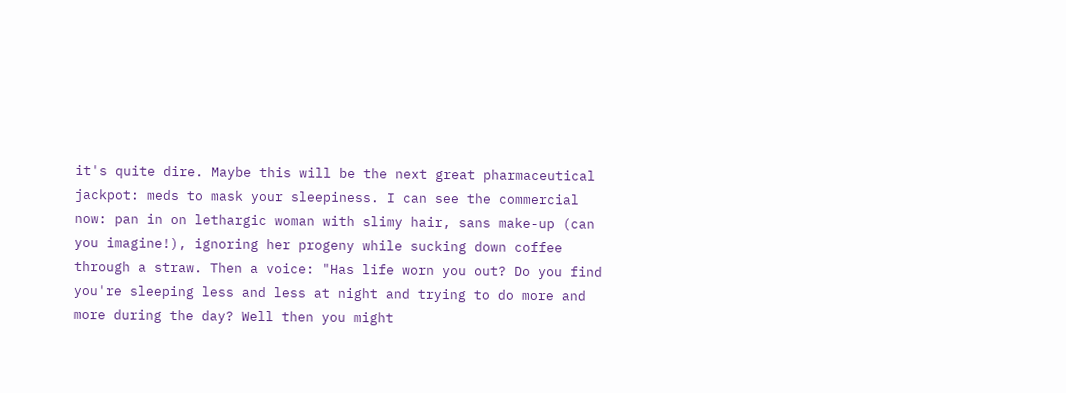it's quite dire. Maybe this will be the next great pharmaceutical jackpot: meds to mask your sleepiness. I can see the commercial now: pan in on lethargic woman with slimy hair, sans make-up (can you imagine!), ignoring her progeny while sucking down coffee through a straw. Then a voice: "Has life worn you out? Do you find you're sleeping less and less at night and trying to do more and more during the day? Well then you might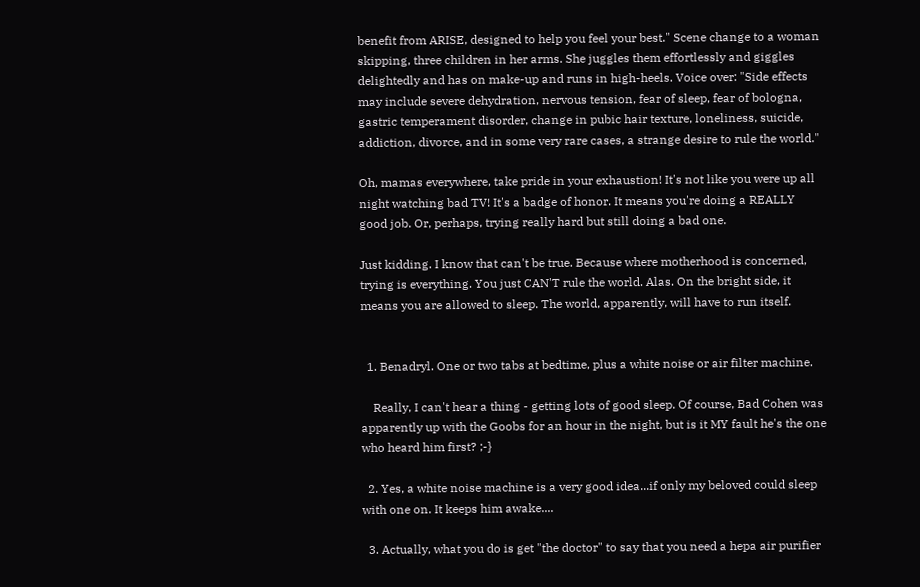benefit from ARISE, designed to help you feel your best." Scene change to a woman skipping, three children in her arms. She juggles them effortlessly and giggles delightedly and has on make-up and runs in high-heels. Voice over: "Side effects may include severe dehydration, nervous tension, fear of sleep, fear of bologna, gastric temperament disorder, change in pubic hair texture, loneliness, suicide, addiction, divorce, and in some very rare cases, a strange desire to rule the world."

Oh, mamas everywhere, take pride in your exhaustion! It's not like you were up all night watching bad TV! It's a badge of honor. It means you're doing a REALLY good job. Or, perhaps, trying really hard but still doing a bad one.

Just kidding. I know that can't be true. Because where motherhood is concerned, trying is everything. You just CAN'T rule the world. Alas. On the bright side, it means you are allowed to sleep. The world, apparently, will have to run itself.


  1. Benadryl. One or two tabs at bedtime, plus a white noise or air filter machine.

    Really, I can't hear a thing - getting lots of good sleep. Of course, Bad Cohen was apparently up with the Goobs for an hour in the night, but is it MY fault he's the one who heard him first? ;-}

  2. Yes, a white noise machine is a very good idea...if only my beloved could sleep with one on. It keeps him awake....

  3. Actually, what you do is get "the doctor" to say that you need a hepa air purifier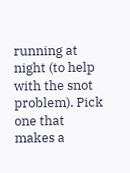running at night (to help with the snot problem). Pick one that makes a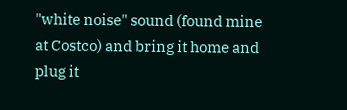"white noise" sound (found mine at Costco) and bring it home and plug it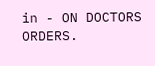in - ON DOCTORS ORDERS.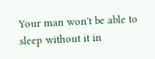Your man won't be able to sleep without it in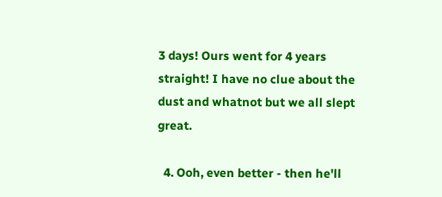3 days! Ours went for 4 years straight! I have no clue about the dust and whatnot but we all slept great.

  4. Ooh, even better - then he'll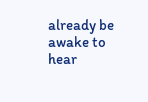already be awake to hear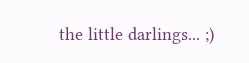the little darlings... ;)